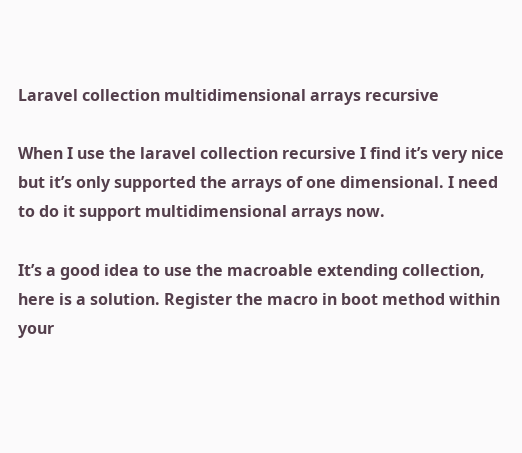Laravel collection multidimensional arrays recursive

When I use the laravel collection recursive I find it’s very nice but it’s only supported the arrays of one dimensional. I need to do it support multidimensional arrays now.

It’s a good idea to use the macroable extending collection, here is a solution. Register the macro in boot method within your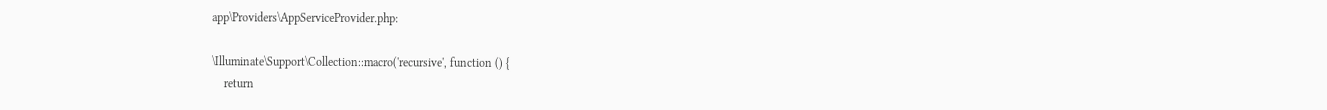app\Providers\AppServiceProvider.php:

\Illuminate\Support\Collection::macro('recursive', function () {
    return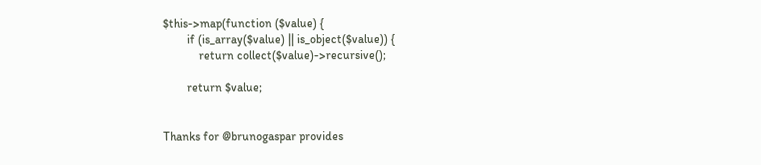$this->map(function ($value) {
        if (is_array($value) || is_object($value)) {
            return collect($value)->recursive();

        return $value;


Thanks for @brunogaspar provides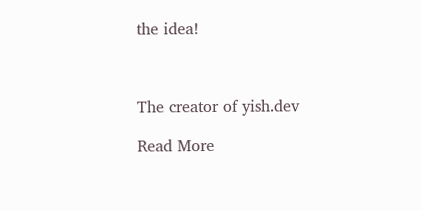the idea!



The creator of yish.dev

Read More